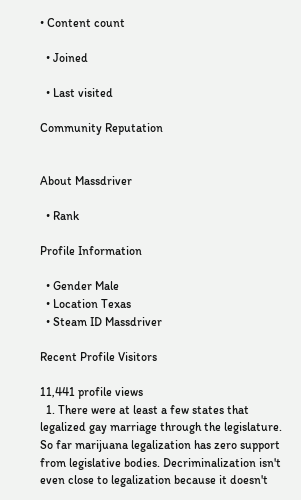• Content count

  • Joined

  • Last visited

Community Reputation


About Massdriver

  • Rank

Profile Information

  • Gender Male
  • Location Texas
  • Steam ID Massdriver

Recent Profile Visitors

11,441 profile views
  1. There were at least a few states that legalized gay marriage through the legislature. So far marijuana legalization has zero support from legislative bodies. Decriminalization isn't even close to legalization because it doesn't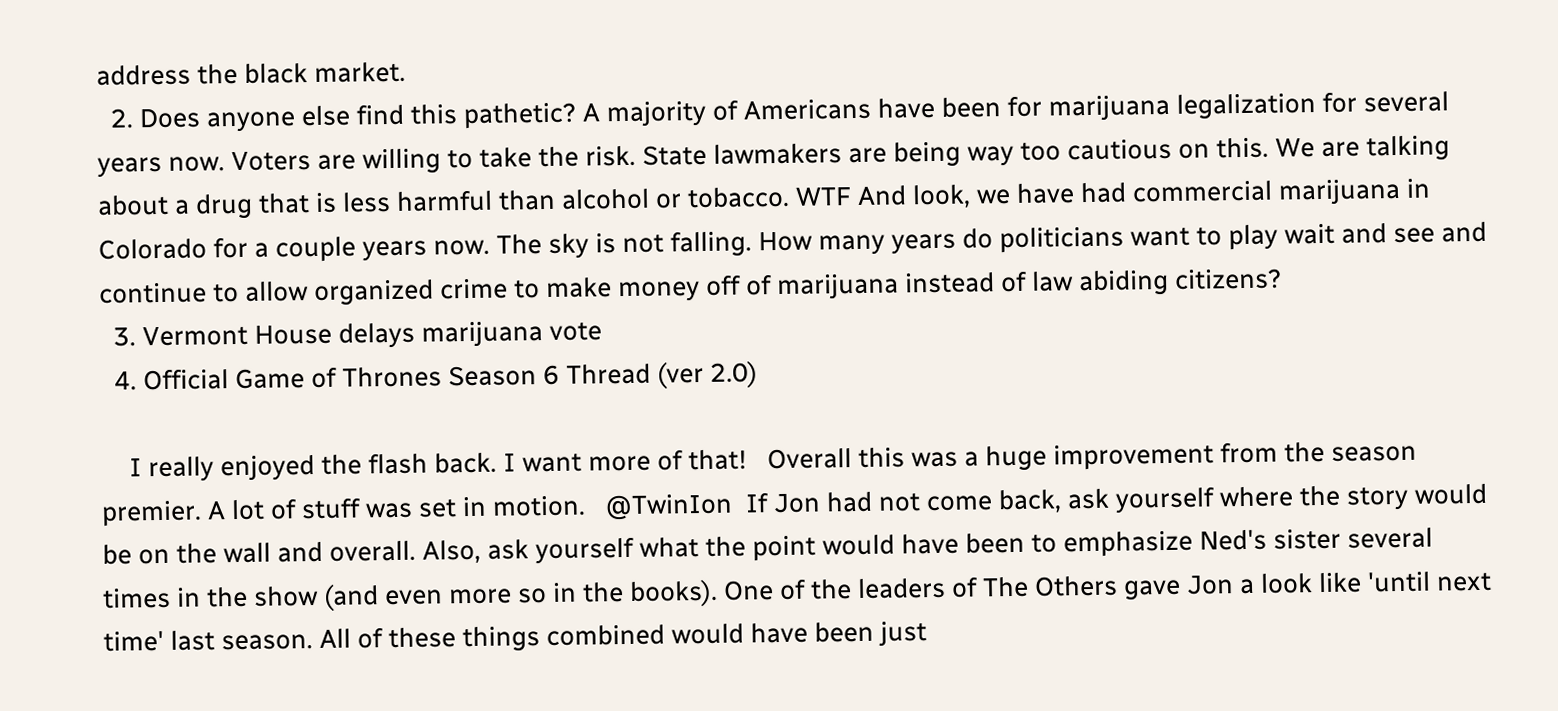address the black market.
  2. Does anyone else find this pathetic? A majority of Americans have been for marijuana legalization for several years now. Voters are willing to take the risk. State lawmakers are being way too cautious on this. We are talking about a drug that is less harmful than alcohol or tobacco. WTF And look, we have had commercial marijuana in Colorado for a couple years now. The sky is not falling. How many years do politicians want to play wait and see and continue to allow organized crime to make money off of marijuana instead of law abiding citizens?
  3. Vermont House delays marijuana vote
  4. Official Game of Thrones Season 6 Thread (ver 2.0)

    I really enjoyed the flash back. I want more of that!   Overall this was a huge improvement from the season premier. A lot of stuff was set in motion.   @TwinIon  If Jon had not come back, ask yourself where the story would be on the wall and overall. Also, ask yourself what the point would have been to emphasize Ned's sister several times in the show (and even more so in the books). One of the leaders of The Others gave Jon a look like 'until next time' last season. All of these things combined would have been just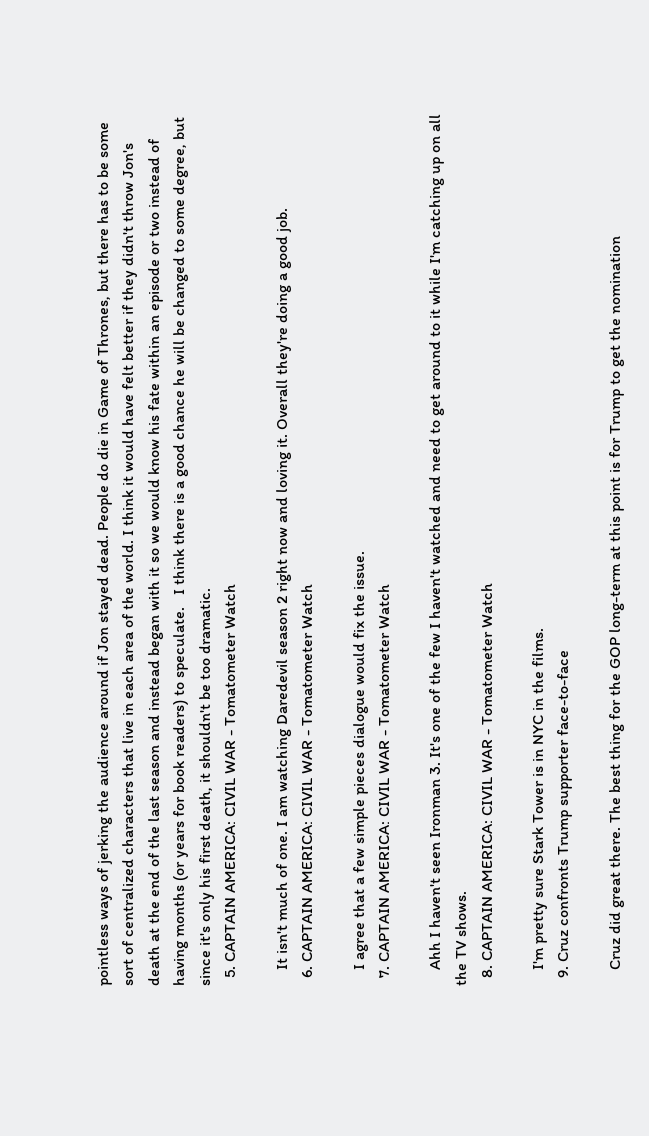pointless ways of jerking the audience around if Jon stayed dead. People do die in Game of Thrones, but there has to be some sort of centralized characters that live in each area of the world. I think it would have felt better if they didn't throw Jon's death at the end of the last season and instead began with it so we would know his fate within an episode or two instead of having months (or years for book readers) to speculate.   I think there is a good chance he will be changed to some degree, but since it's only his first death, it shouldn't be too dramatic.
  5. CAPTAIN AMERICA: CIVIL WAR - Tomatometer Watch

    It isn't much of one. I am watching Daredevil season 2 right now and loving it. Overall they're doing a good job.
  6. CAPTAIN AMERICA: CIVIL WAR - Tomatometer Watch

    I agree that a few simple pieces dialogue would fix the issue.
  7. CAPTAIN AMERICA: CIVIL WAR - Tomatometer Watch

    Ahh I haven't seen Ironman 3. It's one of the few I haven't watched and need to get around to it while I'm catching up on all the TV shows.
  8. CAPTAIN AMERICA: CIVIL WAR - Tomatometer Watch

    I'm pretty sure Stark Tower is in NYC in the films.
  9. Cruz confronts Trump supporter face-to-face

    Cruz did great there. The best thing for the GOP long-term at this point is for Trump to get the nomination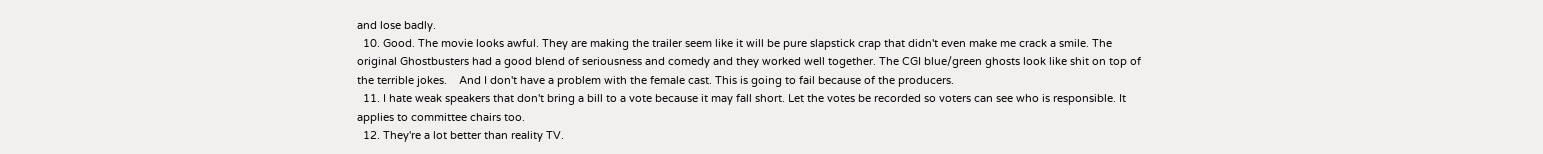and lose badly.
  10. Good. The movie looks awful. They are making the trailer seem like it will be pure slapstick crap that didn't even make me crack a smile. The original Ghostbusters had a good blend of seriousness and comedy and they worked well together. The CGI blue/green ghosts look like shit on top of the terrible jokes.    And I don't have a problem with the female cast. This is going to fail because of the producers.
  11. I hate weak speakers that don't bring a bill to a vote because it may fall short. Let the votes be recorded so voters can see who is responsible. It applies to committee chairs too.
  12. They're a lot better than reality TV.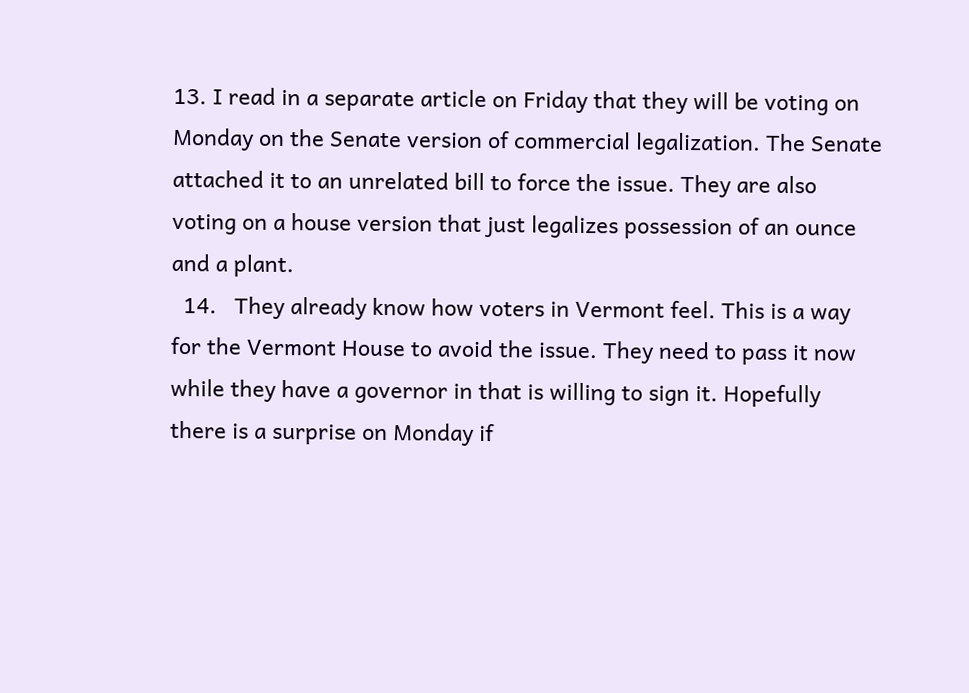13. I read in a separate article on Friday that they will be voting on Monday on the Senate version of commercial legalization. The Senate attached it to an unrelated bill to force the issue. They are also voting on a house version that just legalizes possession of an ounce and a plant.
  14.   They already know how voters in Vermont feel. This is a way for the Vermont House to avoid the issue. They need to pass it now while they have a governor in that is willing to sign it. Hopefully there is a surprise on Monday if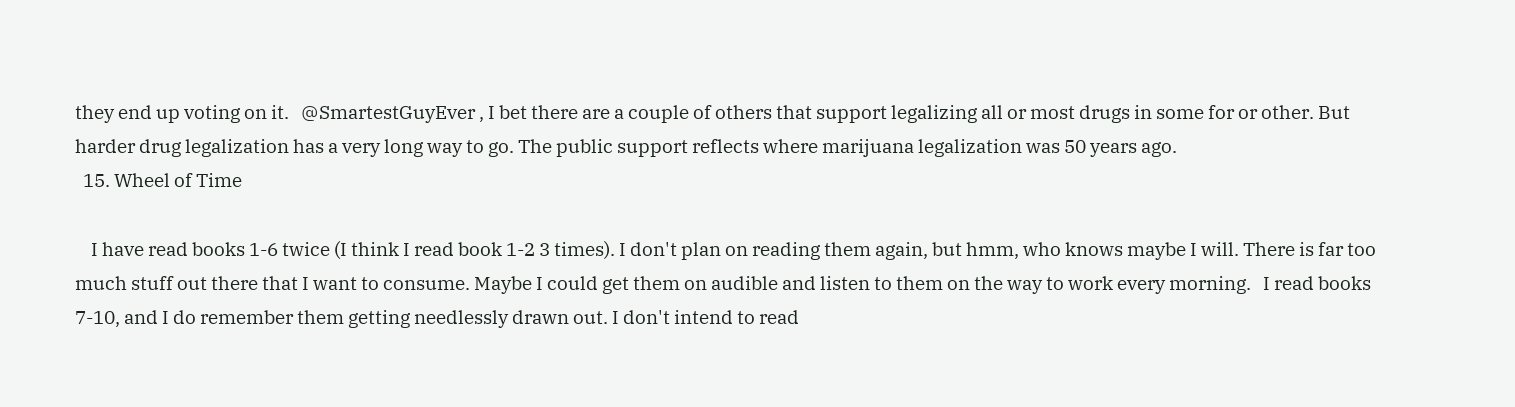they end up voting on it.   @SmartestGuyEver , I bet there are a couple of others that support legalizing all or most drugs in some for or other. But harder drug legalization has a very long way to go. The public support reflects where marijuana legalization was 50 years ago.
  15. Wheel of Time

    I have read books 1-6 twice (I think I read book 1-2 3 times). I don't plan on reading them again, but hmm, who knows maybe I will. There is far too much stuff out there that I want to consume. Maybe I could get them on audible and listen to them on the way to work every morning.   I read books 7-10, and I do remember them getting needlessly drawn out. I don't intend to read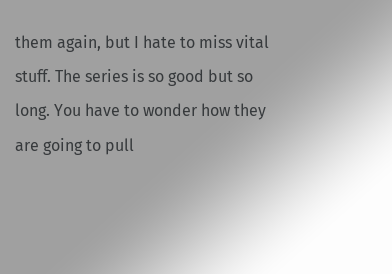them again, but I hate to miss vital stuff. The series is so good but so long. You have to wonder how they are going to pull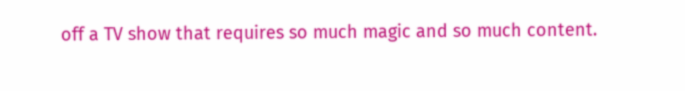off a TV show that requires so much magic and so much content.